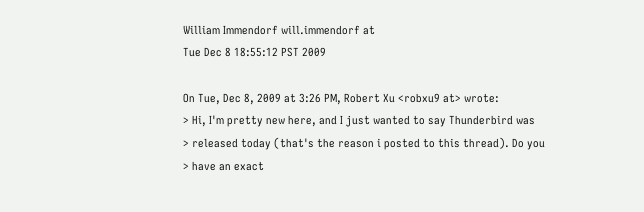William Immendorf will.immendorf at
Tue Dec 8 18:55:12 PST 2009

On Tue, Dec 8, 2009 at 3:26 PM, Robert Xu <robxu9 at> wrote:
> Hi, I'm pretty new here, and I just wanted to say Thunderbird was
> released today (that's the reason i posted to this thread). Do you
> have an exact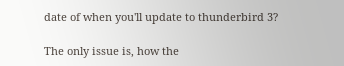date of when you'll update to thunderbird 3?

The only issue is, how the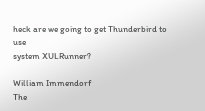heck are we going to get Thunderbird to use
system XULRunner?

William Immendorf
The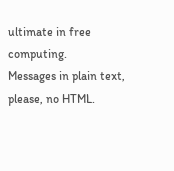ultimate in free computing.
Messages in plain text, please, no HTML.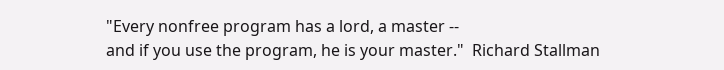"Every nonfree program has a lord, a master --
and if you use the program, he is your master."  Richard Stallman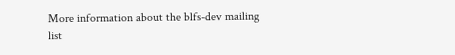More information about the blfs-dev mailing list